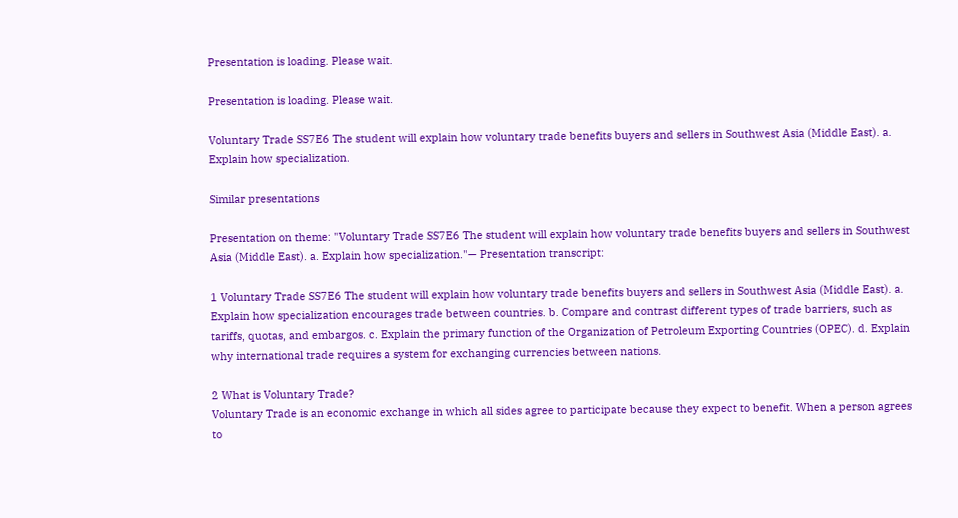Presentation is loading. Please wait.

Presentation is loading. Please wait.

Voluntary Trade SS7E6 The student will explain how voluntary trade benefits buyers and sellers in Southwest Asia (Middle East). a. Explain how specialization.

Similar presentations

Presentation on theme: "Voluntary Trade SS7E6 The student will explain how voluntary trade benefits buyers and sellers in Southwest Asia (Middle East). a. Explain how specialization."— Presentation transcript:

1 Voluntary Trade SS7E6 The student will explain how voluntary trade benefits buyers and sellers in Southwest Asia (Middle East). a. Explain how specialization encourages trade between countries. b. Compare and contrast different types of trade barriers, such as tariffs, quotas, and embargos. c. Explain the primary function of the Organization of Petroleum Exporting Countries (OPEC). d. Explain why international trade requires a system for exchanging currencies between nations.

2 What is Voluntary Trade?
Voluntary Trade is an economic exchange in which all sides agree to participate because they expect to benefit. When a person agrees to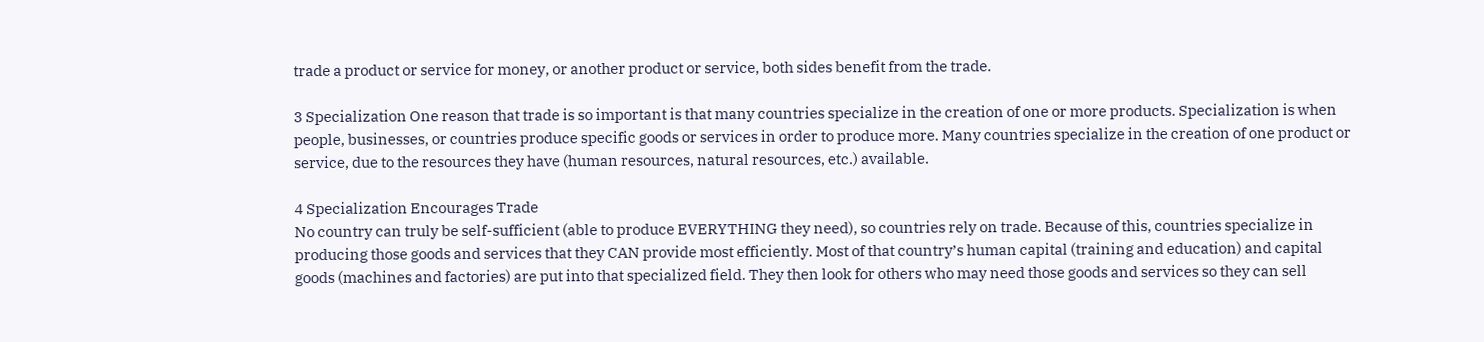trade a product or service for money, or another product or service, both sides benefit from the trade.

3 Specialization One reason that trade is so important is that many countries specialize in the creation of one or more products. Specialization is when people, businesses, or countries produce specific goods or services in order to produce more. Many countries specialize in the creation of one product or service, due to the resources they have (human resources, natural resources, etc.) available.

4 Specialization Encourages Trade
No country can truly be self-sufficient (able to produce EVERYTHING they need), so countries rely on trade. Because of this, countries specialize in producing those goods and services that they CAN provide most efficiently. Most of that country’s human capital (training and education) and capital goods (machines and factories) are put into that specialized field. They then look for others who may need those goods and services so they can sell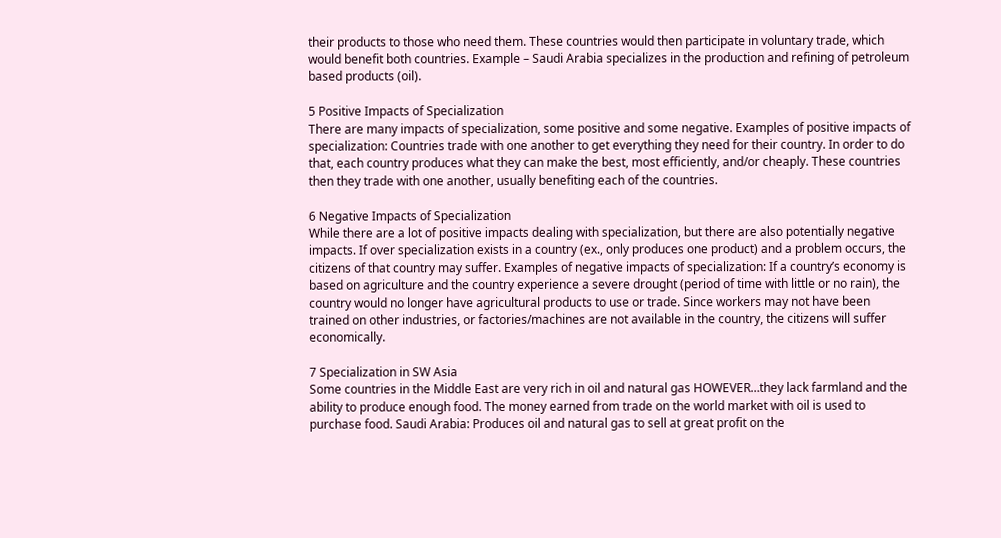their products to those who need them. These countries would then participate in voluntary trade, which would benefit both countries. Example – Saudi Arabia specializes in the production and refining of petroleum based products (oil).

5 Positive Impacts of Specialization
There are many impacts of specialization, some positive and some negative. Examples of positive impacts of specialization: Countries trade with one another to get everything they need for their country. In order to do that, each country produces what they can make the best, most efficiently, and/or cheaply. These countries then they trade with one another, usually benefiting each of the countries.

6 Negative Impacts of Specialization
While there are a lot of positive impacts dealing with specialization, but there are also potentially negative impacts. If over specialization exists in a country (ex., only produces one product) and a problem occurs, the citizens of that country may suffer. Examples of negative impacts of specialization: If a country’s economy is based on agriculture and the country experience a severe drought (period of time with little or no rain), the country would no longer have agricultural products to use or trade. Since workers may not have been trained on other industries, or factories/machines are not available in the country, the citizens will suffer economically.

7 Specialization in SW Asia
Some countries in the Middle East are very rich in oil and natural gas HOWEVER…they lack farmland and the ability to produce enough food. The money earned from trade on the world market with oil is used to purchase food. Saudi Arabia: Produces oil and natural gas to sell at great profit on the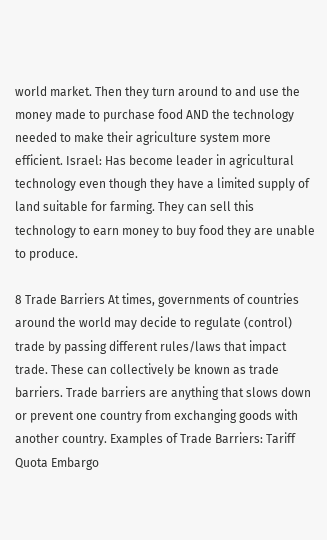world market. Then they turn around to and use the money made to purchase food AND the technology needed to make their agriculture system more efficient. Israel: Has become leader in agricultural technology even though they have a limited supply of land suitable for farming. They can sell this technology to earn money to buy food they are unable to produce.

8 Trade Barriers At times, governments of countries around the world may decide to regulate (control) trade by passing different rules/laws that impact trade. These can collectively be known as trade barriers. Trade barriers are anything that slows down or prevent one country from exchanging goods with another country. Examples of Trade Barriers: Tariff Quota Embargo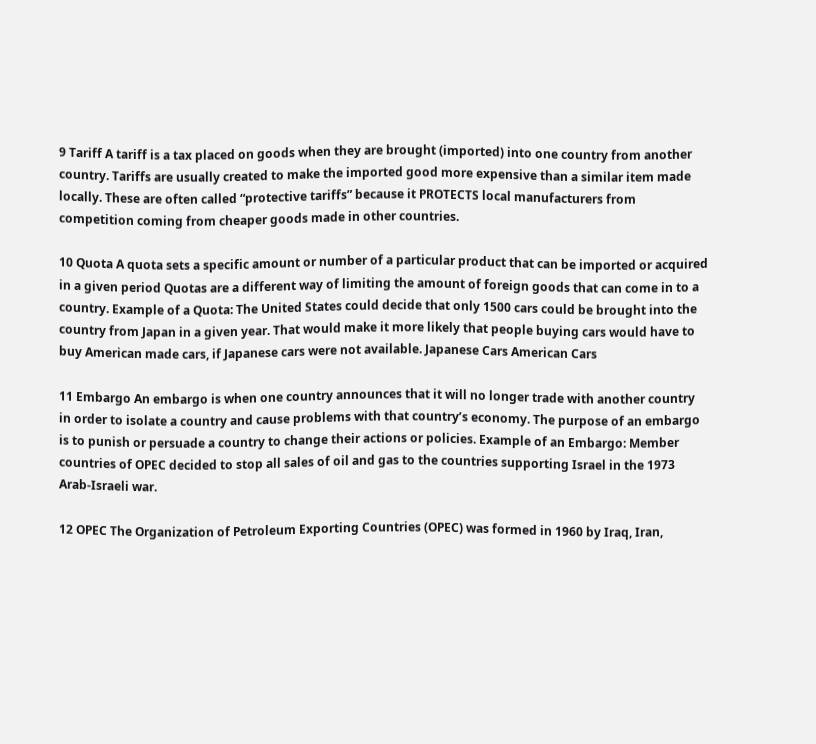9 Tariff A tariff is a tax placed on goods when they are brought (imported) into one country from another country. Tariffs are usually created to make the imported good more expensive than a similar item made locally. These are often called “protective tariffs” because it PROTECTS local manufacturers from competition coming from cheaper goods made in other countries.

10 Quota A quota sets a specific amount or number of a particular product that can be imported or acquired in a given period Quotas are a different way of limiting the amount of foreign goods that can come in to a country. Example of a Quota: The United States could decide that only 1500 cars could be brought into the country from Japan in a given year. That would make it more likely that people buying cars would have to buy American made cars, if Japanese cars were not available. Japanese Cars American Cars

11 Embargo An embargo is when one country announces that it will no longer trade with another country in order to isolate a country and cause problems with that country’s economy. The purpose of an embargo is to punish or persuade a country to change their actions or policies. Example of an Embargo: Member countries of OPEC decided to stop all sales of oil and gas to the countries supporting Israel in the 1973 Arab-Israeli war.

12 OPEC The Organization of Petroleum Exporting Countries (OPEC) was formed in 1960 by Iraq, Iran,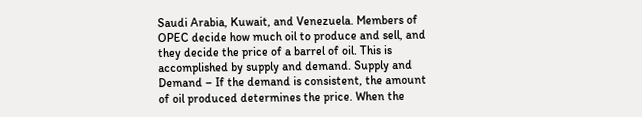Saudi Arabia, Kuwait, and Venezuela. Members of OPEC decide how much oil to produce and sell, and they decide the price of a barrel of oil. This is accomplished by supply and demand. Supply and Demand – If the demand is consistent, the amount of oil produced determines the price. When the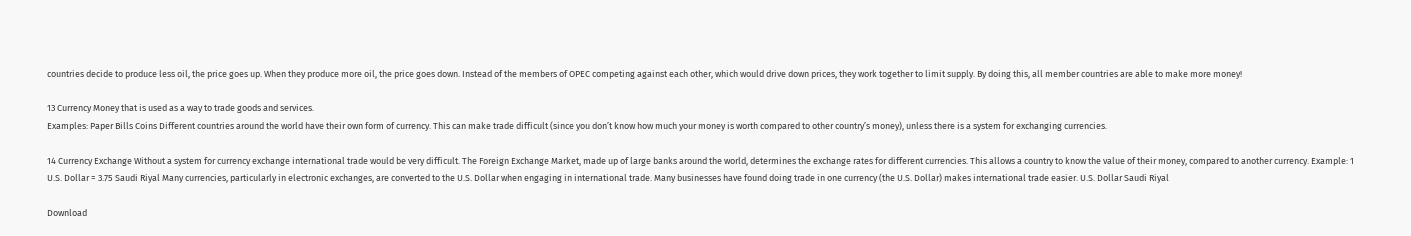countries decide to produce less oil, the price goes up. When they produce more oil, the price goes down. Instead of the members of OPEC competing against each other, which would drive down prices, they work together to limit supply. By doing this, all member countries are able to make more money!

13 Currency Money that is used as a way to trade goods and services.
Examples: Paper Bills Coins Different countries around the world have their own form of currency. This can make trade difficult (since you don’t know how much your money is worth compared to other country’s money), unless there is a system for exchanging currencies.

14 Currency Exchange Without a system for currency exchange international trade would be very difficult. The Foreign Exchange Market, made up of large banks around the world, determines the exchange rates for different currencies. This allows a country to know the value of their money, compared to another currency. Example: 1 U.S. Dollar = 3.75 Saudi Riyal Many currencies, particularly in electronic exchanges, are converted to the U.S. Dollar when engaging in international trade. Many businesses have found doing trade in one currency (the U.S. Dollar) makes international trade easier. U.S. Dollar Saudi Riyal

Download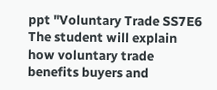ppt "Voluntary Trade SS7E6 The student will explain how voluntary trade benefits buyers and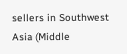sellers in Southwest Asia (Middle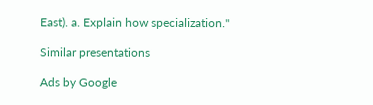East). a. Explain how specialization."

Similar presentations

Ads by Google